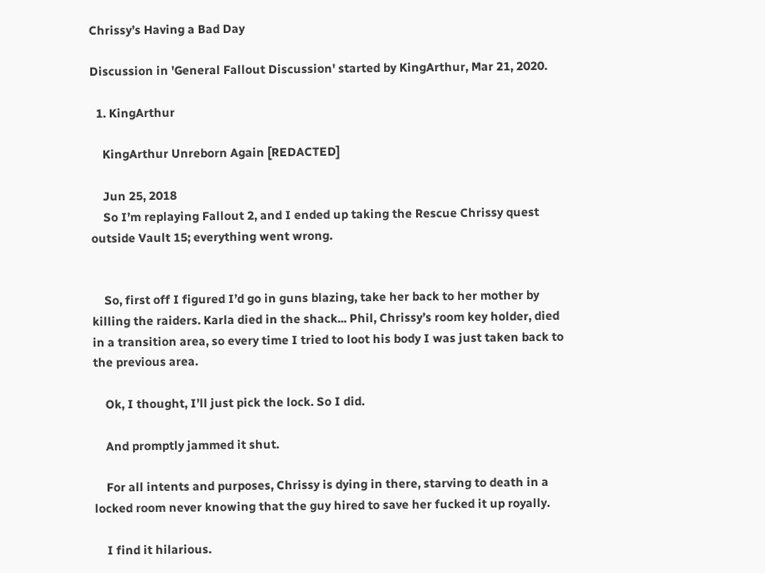Chrissy’s Having a Bad Day

Discussion in 'General Fallout Discussion' started by KingArthur, Mar 21, 2020.

  1. KingArthur

    KingArthur Unreborn Again [REDACTED]

    Jun 25, 2018
    So I’m replaying Fallout 2, and I ended up taking the Rescue Chrissy quest outside Vault 15; everything went wrong.


    So, first off I figured I’d go in guns blazing, take her back to her mother by killing the raiders. Karla died in the shack... Phil, Chrissy’s room key holder, died in a transition area, so every time I tried to loot his body I was just taken back to the previous area.

    Ok, I thought, I’ll just pick the lock. So I did.

    And promptly jammed it shut.

    For all intents and purposes, Chrissy is dying in there, starving to death in a locked room never knowing that the guy hired to save her fucked it up royally.

    I find it hilarious.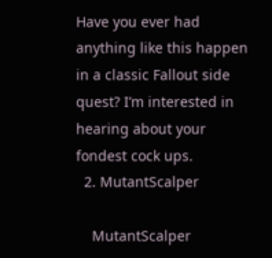Have you ever had anything like this happen in a classic Fallout side quest? I’m interested in hearing about your fondest cock ups.
  2. MutantScalper

    MutantScalper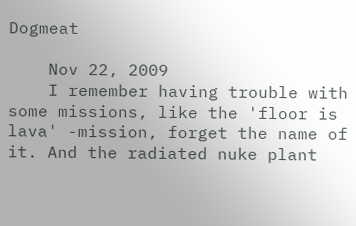Dogmeat

    Nov 22, 2009
    I remember having trouble with some missions, like the 'floor is lava' -mission, forget the name of it. And the radiated nuke plant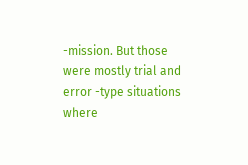-mission. But those were mostly trial and error -type situations where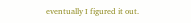eventually I figured it out.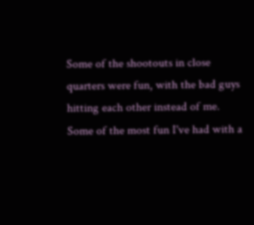Some of the shootouts in close quarters were fun, with the bad guys hitting each other instead of me. Some of the most fun I've had with a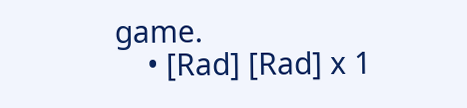game.
    • [Rad] [Rad] x 1